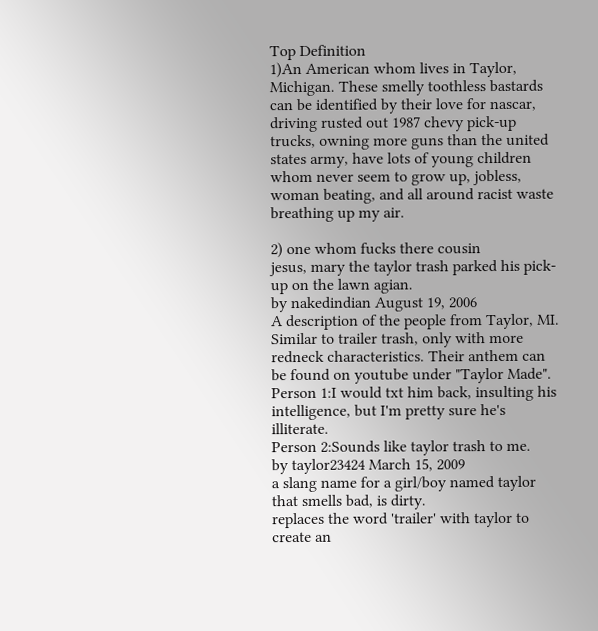Top Definition
1)An American whom lives in Taylor, Michigan. These smelly toothless bastards can be identified by their love for nascar, driving rusted out 1987 chevy pick-up trucks, owning more guns than the united states army, have lots of young children whom never seem to grow up, jobless, woman beating, and all around racist waste breathing up my air.

2) one whom fucks there cousin
jesus, mary the taylor trash parked his pick-up on the lawn agian.
by nakedindian August 19, 2006
A description of the people from Taylor, MI. Similar to trailer trash, only with more redneck characteristics. Their anthem can be found on youtube under "Taylor Made".
Person 1:I would txt him back, insulting his intelligence, but I'm pretty sure he's illiterate.
Person 2:Sounds like taylor trash to me.
by taylor23424 March 15, 2009
a slang name for a girl/boy named taylor that smells bad, is dirty.
replaces the word 'trailer' with taylor to create an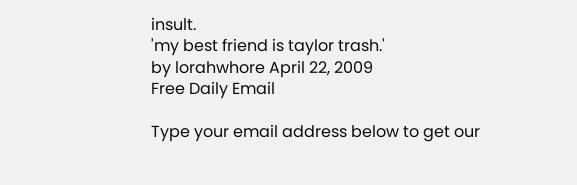insult.
'my best friend is taylor trash.'
by lorahwhore April 22, 2009
Free Daily Email

Type your email address below to get our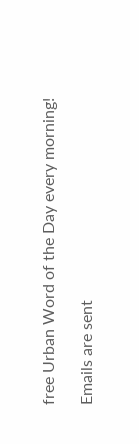free Urban Word of the Day every morning!

Emails are sent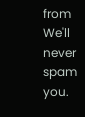from We'll never spam you.